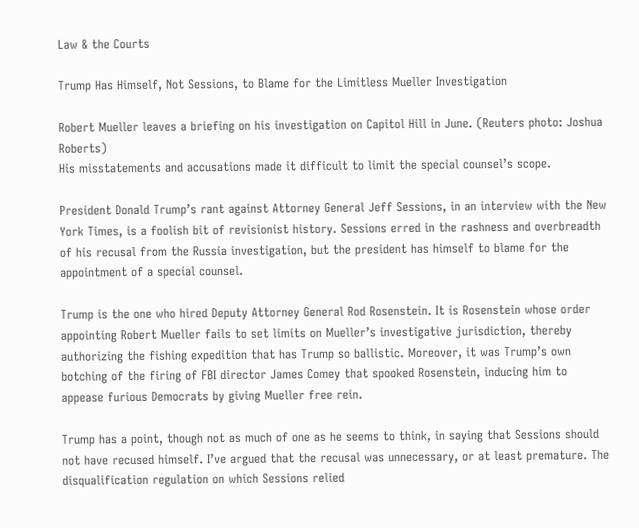Law & the Courts

Trump Has Himself, Not Sessions, to Blame for the Limitless Mueller Investigation

Robert Mueller leaves a briefing on his investigation on Capitol Hill in June. (Reuters photo: Joshua Roberts)
His misstatements and accusations made it difficult to limit the special counsel’s scope.

President Donald Trump’s rant against Attorney General Jeff Sessions, in an interview with the New York Times, is a foolish bit of revisionist history. Sessions erred in the rashness and overbreadth of his recusal from the Russia investigation, but the president has himself to blame for the appointment of a special counsel.

Trump is the one who hired Deputy Attorney General Rod Rosenstein. It is Rosenstein whose order appointing Robert Mueller fails to set limits on Mueller’s investigative jurisdiction, thereby authorizing the fishing expedition that has Trump so ballistic. Moreover, it was Trump’s own botching of the firing of FBI director James Comey that spooked Rosenstein, inducing him to appease furious Democrats by giving Mueller free rein.

Trump has a point, though not as much of one as he seems to think, in saying that Sessions should not have recused himself. I’ve argued that the recusal was unnecessary, or at least premature. The disqualification regulation on which Sessions relied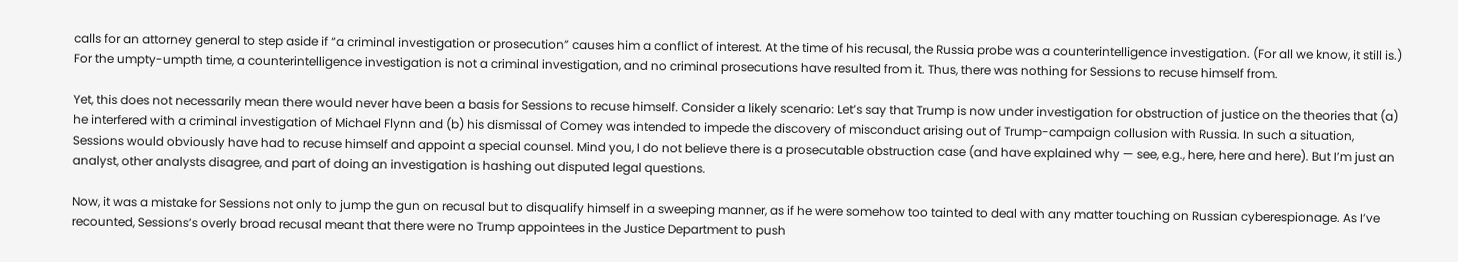calls for an attorney general to step aside if “a criminal investigation or prosecution” causes him a conflict of interest. At the time of his recusal, the Russia probe was a counterintelligence investigation. (For all we know, it still is.) For the umpty-umpth time, a counterintelligence investigation is not a criminal investigation, and no criminal prosecutions have resulted from it. Thus, there was nothing for Sessions to recuse himself from.

Yet, this does not necessarily mean there would never have been a basis for Sessions to recuse himself. Consider a likely scenario: Let’s say that Trump is now under investigation for obstruction of justice on the theories that (a) he interfered with a criminal investigation of Michael Flynn and (b) his dismissal of Comey was intended to impede the discovery of misconduct arising out of Trump-campaign collusion with Russia. In such a situation, Sessions would obviously have had to recuse himself and appoint a special counsel. Mind you, I do not believe there is a prosecutable obstruction case (and have explained why — see, e.g., here, here and here). But I’m just an analyst, other analysts disagree, and part of doing an investigation is hashing out disputed legal questions.

Now, it was a mistake for Sessions not only to jump the gun on recusal but to disqualify himself in a sweeping manner, as if he were somehow too tainted to deal with any matter touching on Russian cyberespionage. As I’ve recounted, Sessions’s overly broad recusal meant that there were no Trump appointees in the Justice Department to push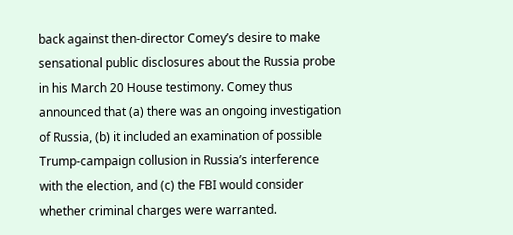back against then-director Comey’s desire to make sensational public disclosures about the Russia probe in his March 20 House testimony. Comey thus announced that (a) there was an ongoing investigation of Russia, (b) it included an examination of possible Trump-campaign collusion in Russia’s interference with the election, and (c) the FBI would consider whether criminal charges were warranted.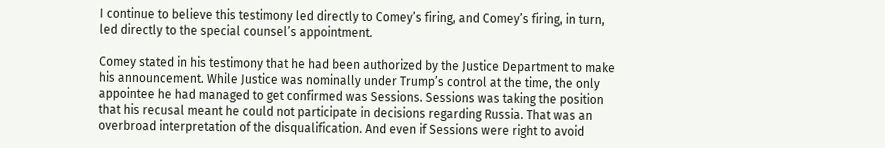I continue to believe this testimony led directly to Comey’s firing, and Comey’s firing, in turn, led directly to the special counsel’s appointment.

Comey stated in his testimony that he had been authorized by the Justice Department to make his announcement. While Justice was nominally under Trump’s control at the time, the only appointee he had managed to get confirmed was Sessions. Sessions was taking the position that his recusal meant he could not participate in decisions regarding Russia. That was an overbroad interpretation of the disqualification. And even if Sessions were right to avoid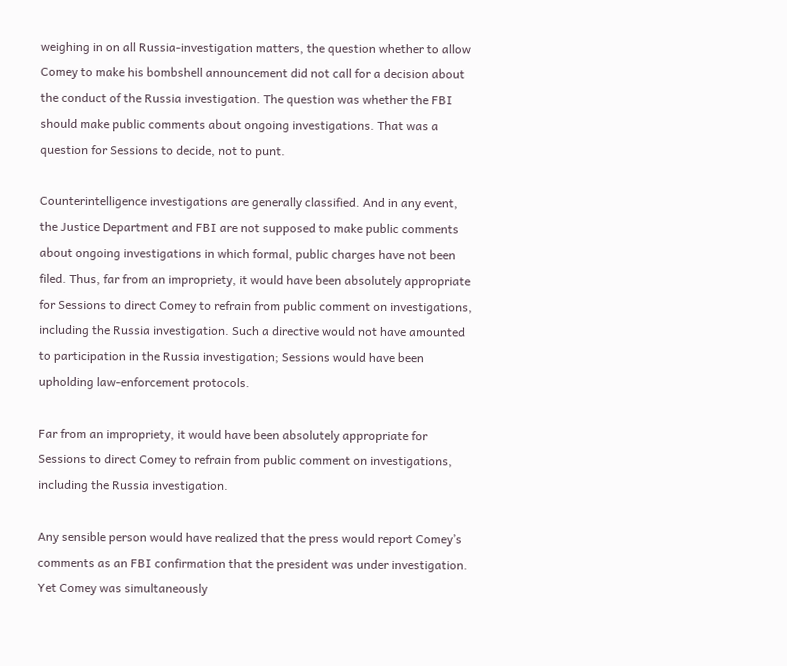weighing in on all Russia-investigation matters, the question whether to allow Comey to make his bombshell announcement did not call for a decision about the conduct of the Russia investigation. The question was whether the FBI should make public comments about ongoing investigations. That was a question for Sessions to decide, not to punt.

Counterintelligence investigations are generally classified. And in any event, the Justice Department and FBI are not supposed to make public comments about ongoing investigations in which formal, public charges have not been filed. Thus, far from an impropriety, it would have been absolutely appropriate for Sessions to direct Comey to refrain from public comment on investigations, including the Russia investigation. Such a directive would not have amounted to participation in the Russia investigation; Sessions would have been upholding law-enforcement protocols.

Far from an impropriety, it would have been absolutely appropriate for Sessions to direct Comey to refrain from public comment on investigations, including the Russia investigation.

Any sensible person would have realized that the press would report Comey’s comments as an FBI confirmation that the president was under investigation. Yet Comey was simultaneously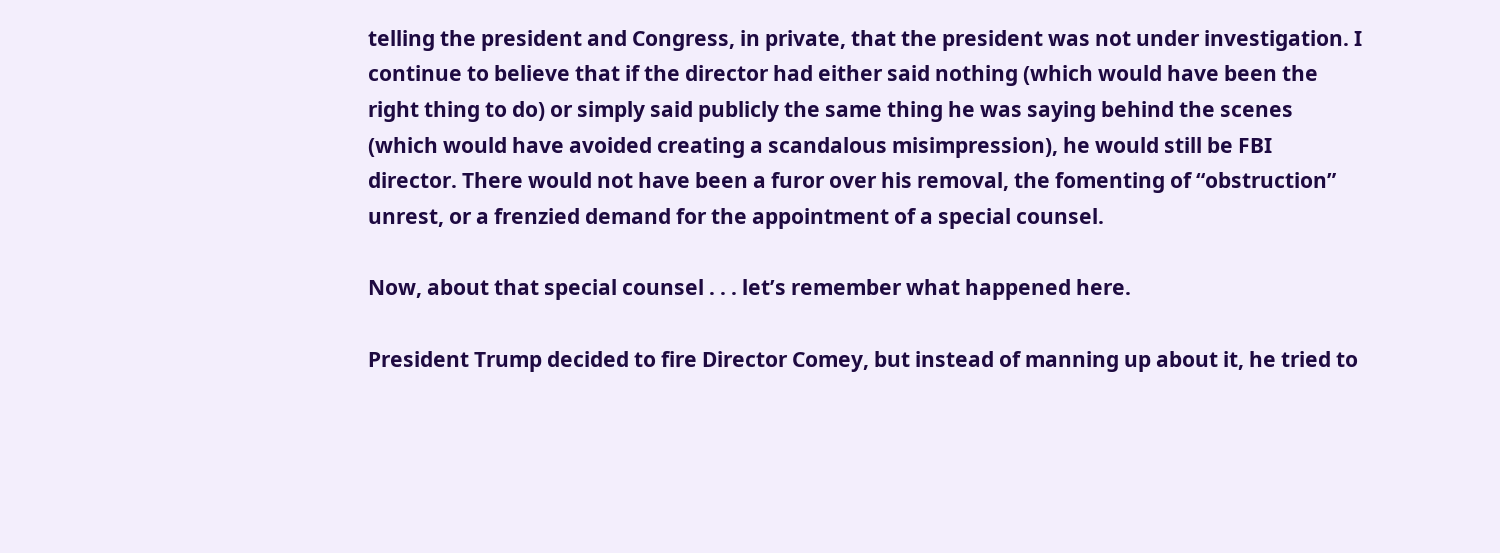telling the president and Congress, in private, that the president was not under investigation. I continue to believe that if the director had either said nothing (which would have been the right thing to do) or simply said publicly the same thing he was saying behind the scenes (which would have avoided creating a scandalous misimpression), he would still be FBI director. There would not have been a furor over his removal, the fomenting of “obstruction” unrest, or a frenzied demand for the appointment of a special counsel.

Now, about that special counsel . . . let’s remember what happened here.

President Trump decided to fire Director Comey, but instead of manning up about it, he tried to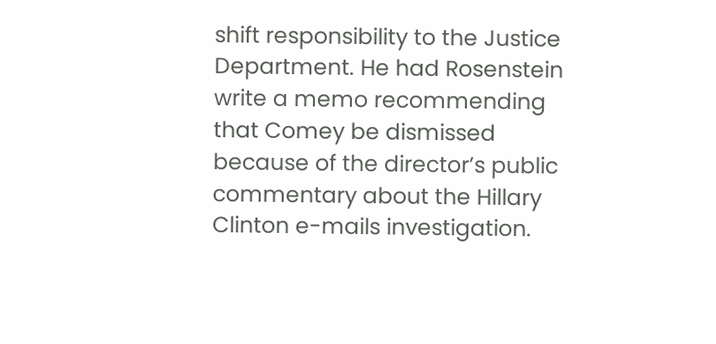shift responsibility to the Justice Department. He had Rosenstein write a memo recommending that Comey be dismissed because of the director’s public commentary about the Hillary Clinton e-mails investigation.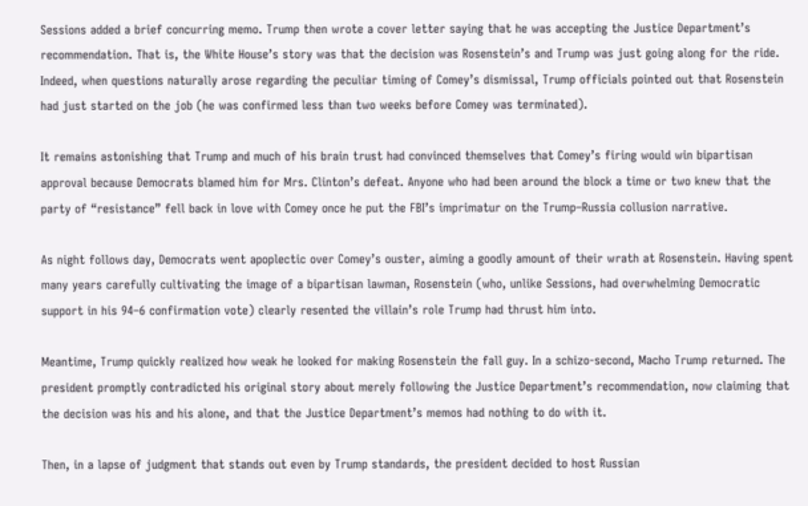Sessions added a brief concurring memo. Trump then wrote a cover letter saying that he was accepting the Justice Department’s recommendation. That is, the White House’s story was that the decision was Rosenstein’s and Trump was just going along for the ride. Indeed, when questions naturally arose regarding the peculiar timing of Comey’s dismissal, Trump officials pointed out that Rosenstein had just started on the job (he was confirmed less than two weeks before Comey was terminated).

It remains astonishing that Trump and much of his brain trust had convinced themselves that Comey’s firing would win bipartisan approval because Democrats blamed him for Mrs. Clinton’s defeat. Anyone who had been around the block a time or two knew that the party of “resistance” fell back in love with Comey once he put the FBI’s imprimatur on the Trump–Russia collusion narrative.

As night follows day, Democrats went apoplectic over Comey’s ouster, aiming a goodly amount of their wrath at Rosenstein. Having spent many years carefully cultivating the image of a bipartisan lawman, Rosenstein (who, unlike Sessions, had overwhelming Democratic support in his 94–6 confirmation vote) clearly resented the villain’s role Trump had thrust him into.

Meantime, Trump quickly realized how weak he looked for making Rosenstein the fall guy. In a schizo-second, Macho Trump returned. The president promptly contradicted his original story about merely following the Justice Department’s recommendation, now claiming that the decision was his and his alone, and that the Justice Department’s memos had nothing to do with it.

Then, in a lapse of judgment that stands out even by Trump standards, the president decided to host Russian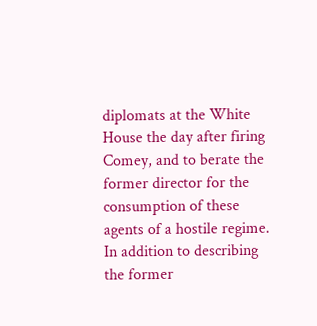diplomats at the White House the day after firing Comey, and to berate the former director for the consumption of these agents of a hostile regime. In addition to describing the former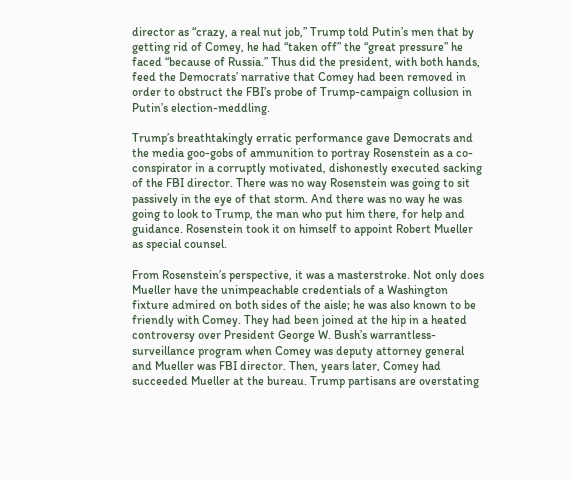director as “crazy, a real nut job,” Trump told Putin’s men that by getting rid of Comey, he had “taken off” the “great pressure” he faced “because of Russia.” Thus did the president, with both hands, feed the Democrats’ narrative that Comey had been removed in order to obstruct the FBI’s probe of Trump-campaign collusion in Putin’s election-meddling.

Trump’s breathtakingly erratic performance gave Democrats and the media goo-gobs of ammunition to portray Rosenstein as a co-conspirator in a corruptly motivated, dishonestly executed sacking of the FBI director. There was no way Rosenstein was going to sit passively in the eye of that storm. And there was no way he was going to look to Trump, the man who put him there, for help and guidance. Rosenstein took it on himself to appoint Robert Mueller as special counsel.

From Rosenstein’s perspective, it was a masterstroke. Not only does Mueller have the unimpeachable credentials of a Washington fixture admired on both sides of the aisle; he was also known to be friendly with Comey. They had been joined at the hip in a heated controversy over President George W. Bush’s warrantless-surveillance program when Comey was deputy attorney general and Mueller was FBI director. Then, years later, Comey had succeeded Mueller at the bureau. Trump partisans are overstating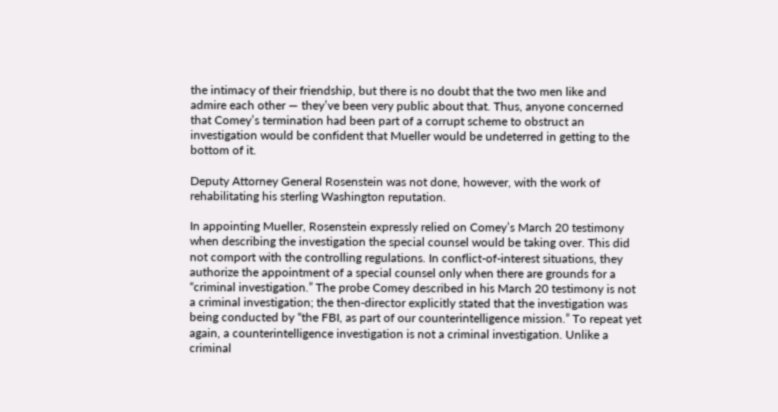the intimacy of their friendship, but there is no doubt that the two men like and admire each other — they’ve been very public about that. Thus, anyone concerned that Comey’s termination had been part of a corrupt scheme to obstruct an investigation would be confident that Mueller would be undeterred in getting to the bottom of it.

Deputy Attorney General Rosenstein was not done, however, with the work of rehabilitating his sterling Washington reputation.

In appointing Mueller, Rosenstein expressly relied on Comey’s March 20 testimony when describing the investigation the special counsel would be taking over. This did not comport with the controlling regulations. In conflict-of-interest situations, they authorize the appointment of a special counsel only when there are grounds for a “criminal investigation.” The probe Comey described in his March 20 testimony is not a criminal investigation; the then-director explicitly stated that the investigation was being conducted by “the FBI, as part of our counterintelligence mission.” To repeat yet again, a counterintelligence investigation is not a criminal investigation. Unlike a criminal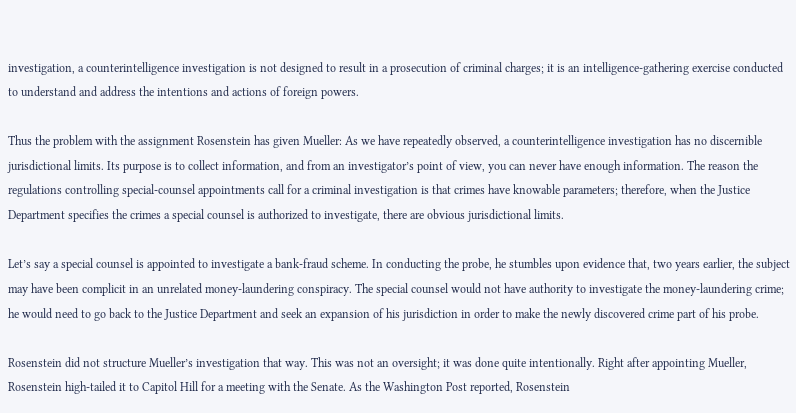investigation, a counterintelligence investigation is not designed to result in a prosecution of criminal charges; it is an intelligence-gathering exercise conducted to understand and address the intentions and actions of foreign powers.

Thus the problem with the assignment Rosenstein has given Mueller: As we have repeatedly observed, a counterintelligence investigation has no discernible jurisdictional limits. Its purpose is to collect information, and from an investigator’s point of view, you can never have enough information. The reason the regulations controlling special-counsel appointments call for a criminal investigation is that crimes have knowable parameters; therefore, when the Justice Department specifies the crimes a special counsel is authorized to investigate, there are obvious jurisdictional limits.

Let’s say a special counsel is appointed to investigate a bank-fraud scheme. In conducting the probe, he stumbles upon evidence that, two years earlier, the subject may have been complicit in an unrelated money-laundering conspiracy. The special counsel would not have authority to investigate the money-laundering crime; he would need to go back to the Justice Department and seek an expansion of his jurisdiction in order to make the newly discovered crime part of his probe.

Rosenstein did not structure Mueller’s investigation that way. This was not an oversight; it was done quite intentionally. Right after appointing Mueller, Rosenstein high-tailed it to Capitol Hill for a meeting with the Senate. As the Washington Post reported, Rosenstein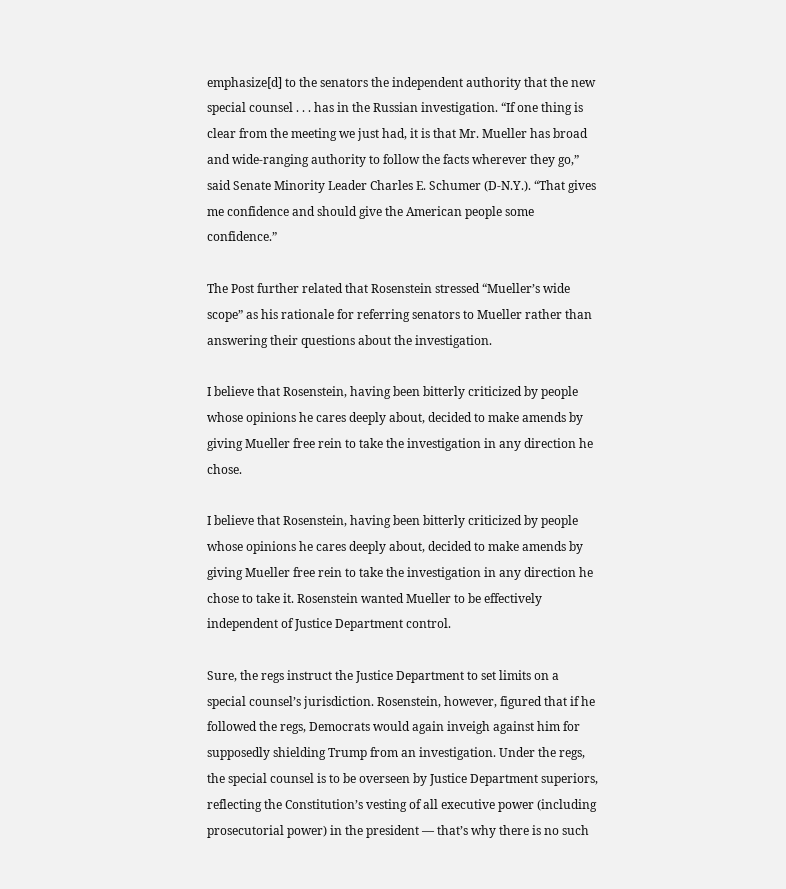emphasize[d] to the senators the independent authority that the new special counsel . . . has in the Russian investigation. “If one thing is clear from the meeting we just had, it is that Mr. Mueller has broad and wide-ranging authority to follow the facts wherever they go,” said Senate Minority Leader Charles E. Schumer (D-N.Y.). “That gives me confidence and should give the American people some confidence.”

The Post further related that Rosenstein stressed “Mueller’s wide scope” as his rationale for referring senators to Mueller rather than answering their questions about the investigation.

I believe that Rosenstein, having been bitterly criticized by people whose opinions he cares deeply about, decided to make amends by giving Mueller free rein to take the investigation in any direction he chose.

I believe that Rosenstein, having been bitterly criticized by people whose opinions he cares deeply about, decided to make amends by giving Mueller free rein to take the investigation in any direction he chose to take it. Rosenstein wanted Mueller to be effectively independent of Justice Department control.

Sure, the regs instruct the Justice Department to set limits on a special counsel’s jurisdiction. Rosenstein, however, figured that if he followed the regs, Democrats would again inveigh against him for supposedly shielding Trump from an investigation. Under the regs, the special counsel is to be overseen by Justice Department superiors, reflecting the Constitution’s vesting of all executive power (including prosecutorial power) in the president — that’s why there is no such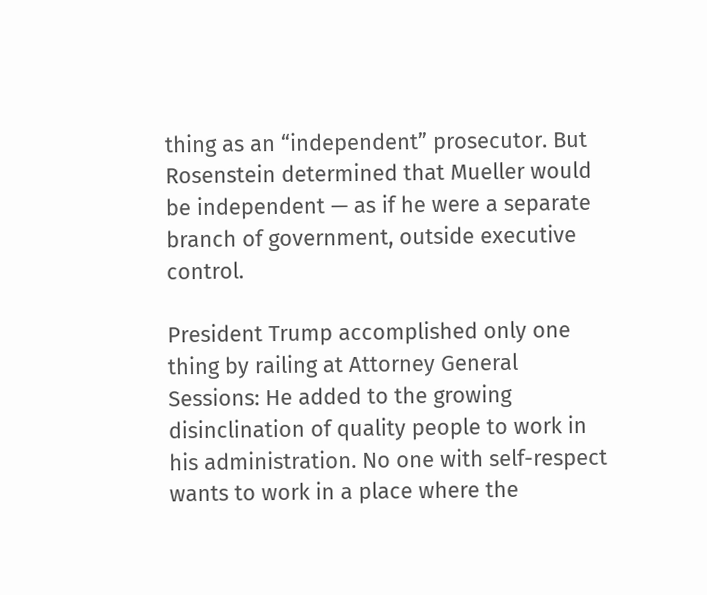thing as an “independent” prosecutor. But Rosenstein determined that Mueller would be independent — as if he were a separate branch of government, outside executive control.

President Trump accomplished only one thing by railing at Attorney General Sessions: He added to the growing disinclination of quality people to work in his administration. No one with self-respect wants to work in a place where the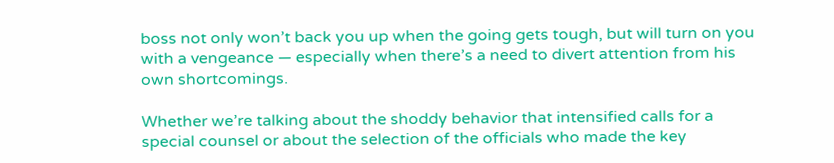boss not only won’t back you up when the going gets tough, but will turn on you with a vengeance — especially when there’s a need to divert attention from his own shortcomings.

Whether we’re talking about the shoddy behavior that intensified calls for a special counsel or about the selection of the officials who made the key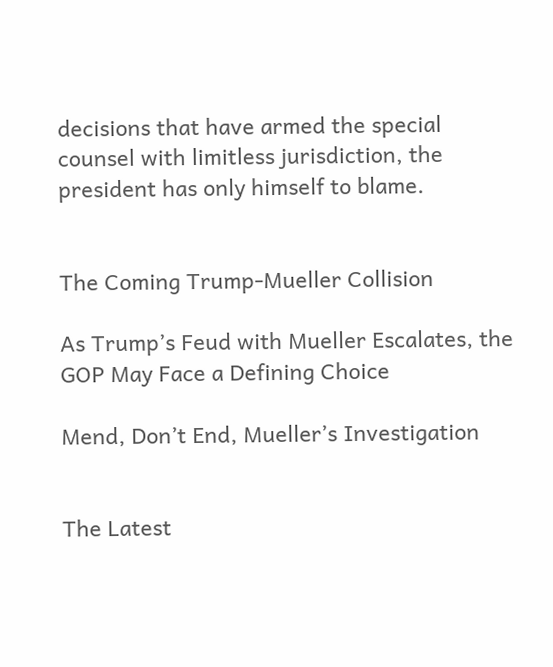decisions that have armed the special counsel with limitless jurisdiction, the president has only himself to blame.


The Coming Trump-Mueller Collision

As Trump’s Feud with Mueller Escalates, the GOP May Face a Defining Choice

Mend, Don’t End, Mueller’s Investigation


The Latest